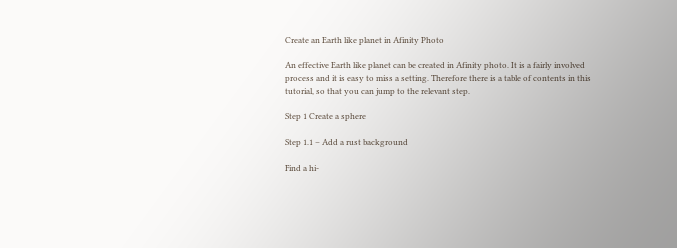Create an Earth like planet in Afinity Photo

An effective Earth like planet can be created in Afinity photo. It is a fairly involved process and it is easy to miss a setting. Therefore there is a table of contents in this tutorial, so that you can jump to the relevant step.

Step 1 Create a sphere

Step 1.1 – Add a rust background

Find a hi-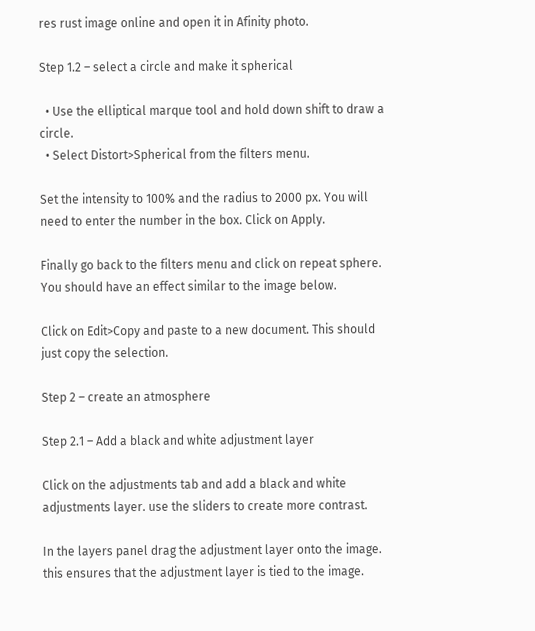res rust image online and open it in Afinity photo.

Step 1.2 – select a circle and make it spherical

  • Use the elliptical marque tool and hold down shift to draw a circle.
  • Select Distort>Spherical from the filters menu.

Set the intensity to 100% and the radius to 2000 px. You will need to enter the number in the box. Click on Apply.

Finally go back to the filters menu and click on repeat sphere. You should have an effect similar to the image below.

Click on Edit>Copy and paste to a new document. This should just copy the selection.

Step 2 – create an atmosphere

Step 2.1 – Add a black and white adjustment layer

Click on the adjustments tab and add a black and white adjustments layer. use the sliders to create more contrast.

In the layers panel drag the adjustment layer onto the image. this ensures that the adjustment layer is tied to the image.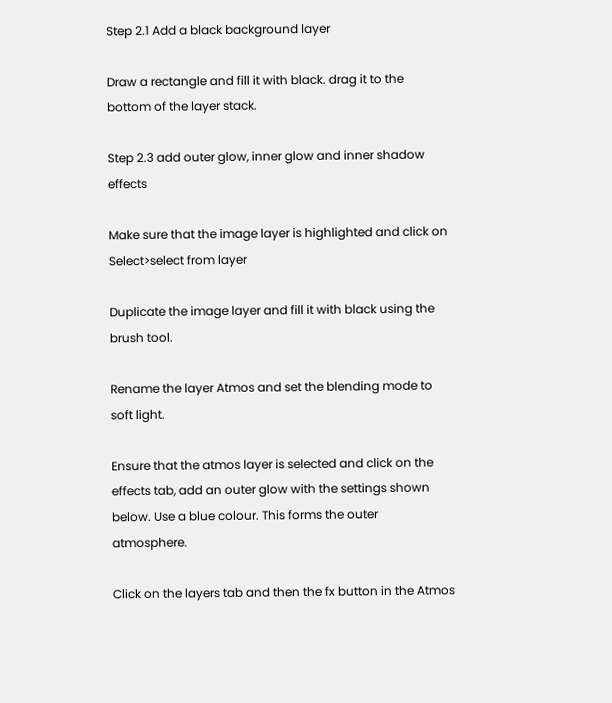Step 2.1 Add a black background layer

Draw a rectangle and fill it with black. drag it to the bottom of the layer stack.

Step 2.3 add outer glow, inner glow and inner shadow effects

Make sure that the image layer is highlighted and click on Select>select from layer

Duplicate the image layer and fill it with black using the brush tool.

Rename the layer Atmos and set the blending mode to soft light.

Ensure that the atmos layer is selected and click on the effects tab, add an outer glow with the settings shown below. Use a blue colour. This forms the outer atmosphere.

Click on the layers tab and then the fx button in the Atmos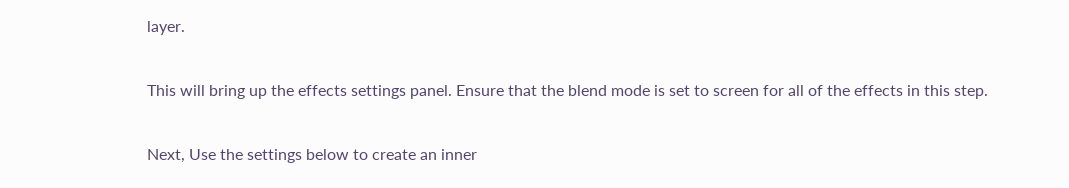layer.

This will bring up the effects settings panel. Ensure that the blend mode is set to screen for all of the effects in this step.

Next, Use the settings below to create an inner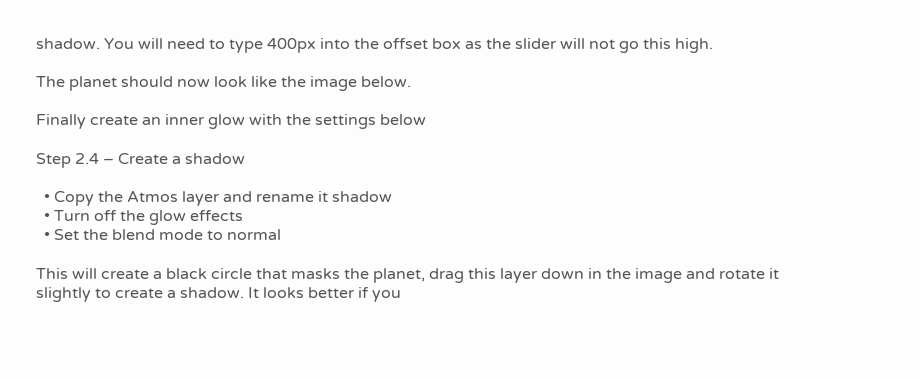shadow. You will need to type 400px into the offset box as the slider will not go this high.

The planet should now look like the image below.

Finally create an inner glow with the settings below

Step 2.4 – Create a shadow

  • Copy the Atmos layer and rename it shadow
  • Turn off the glow effects
  • Set the blend mode to normal

This will create a black circle that masks the planet, drag this layer down in the image and rotate it slightly to create a shadow. It looks better if you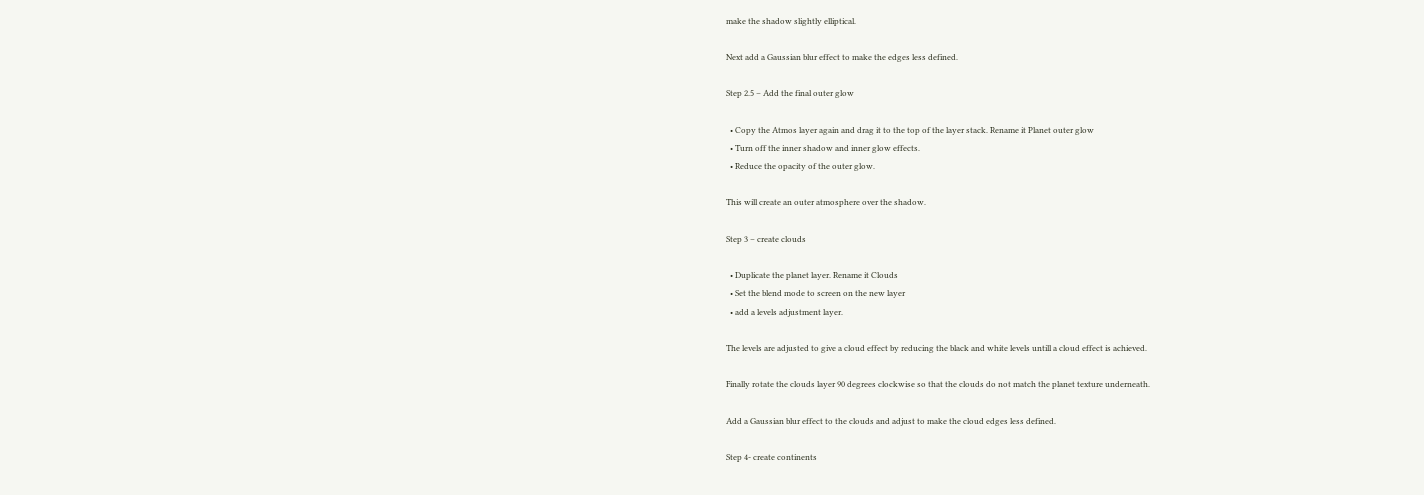make the shadow slightly elliptical.

Next add a Gaussian blur effect to make the edges less defined.

Step 2.5 – Add the final outer glow

  • Copy the Atmos layer again and drag it to the top of the layer stack. Rename it Planet outer glow
  • Turn off the inner shadow and inner glow effects.
  • Reduce the opacity of the outer glow.

This will create an outer atmosphere over the shadow.

Step 3 – create clouds

  • Duplicate the planet layer. Rename it Clouds
  • Set the blend mode to screen on the new layer
  • add a levels adjustment layer.

The levels are adjusted to give a cloud effect by reducing the black and white levels untill a cloud effect is achieved.

Finally rotate the clouds layer 90 degrees clockwise so that the clouds do not match the planet texture underneath.

Add a Gaussian blur effect to the clouds and adjust to make the cloud edges less defined.

Step 4- create continents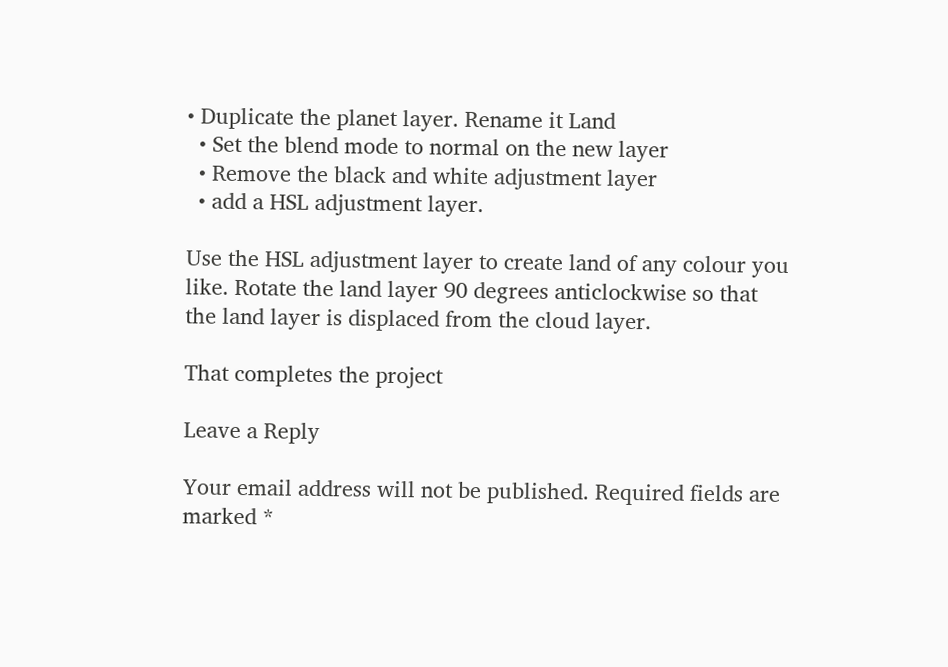• Duplicate the planet layer. Rename it Land
  • Set the blend mode to normal on the new layer
  • Remove the black and white adjustment layer
  • add a HSL adjustment layer.

Use the HSL adjustment layer to create land of any colour you like. Rotate the land layer 90 degrees anticlockwise so that the land layer is displaced from the cloud layer.

That completes the project

Leave a Reply

Your email address will not be published. Required fields are marked *